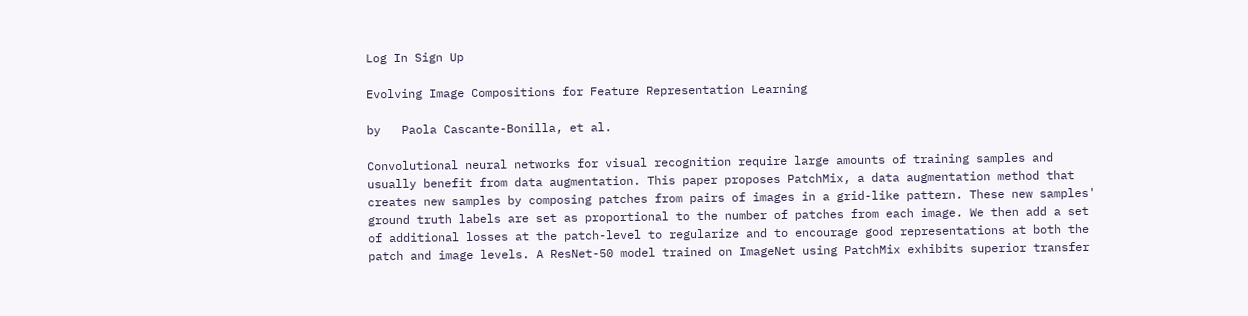Log In Sign Up

Evolving Image Compositions for Feature Representation Learning

by   Paola Cascante-Bonilla, et al.

Convolutional neural networks for visual recognition require large amounts of training samples and usually benefit from data augmentation. This paper proposes PatchMix, a data augmentation method that creates new samples by composing patches from pairs of images in a grid-like pattern. These new samples' ground truth labels are set as proportional to the number of patches from each image. We then add a set of additional losses at the patch-level to regularize and to encourage good representations at both the patch and image levels. A ResNet-50 model trained on ImageNet using PatchMix exhibits superior transfer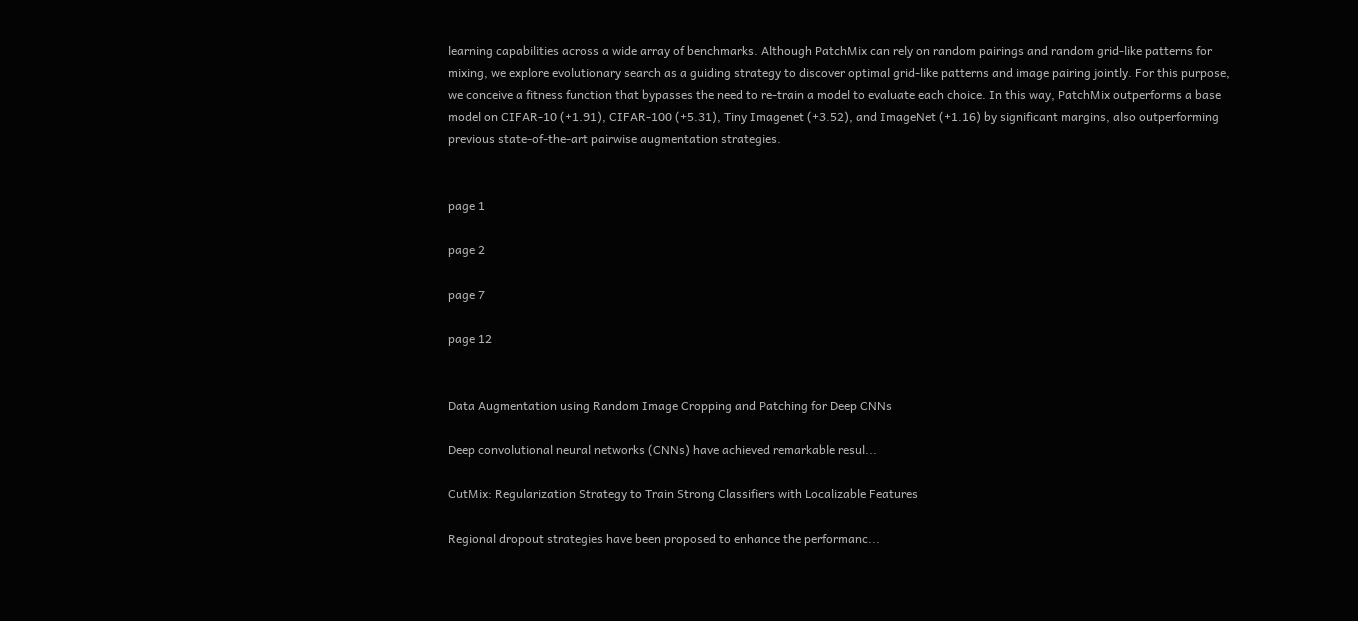learning capabilities across a wide array of benchmarks. Although PatchMix can rely on random pairings and random grid-like patterns for mixing, we explore evolutionary search as a guiding strategy to discover optimal grid-like patterns and image pairing jointly. For this purpose, we conceive a fitness function that bypasses the need to re-train a model to evaluate each choice. In this way, PatchMix outperforms a base model on CIFAR-10 (+1.91), CIFAR-100 (+5.31), Tiny Imagenet (+3.52), and ImageNet (+1.16) by significant margins, also outperforming previous state-of-the-art pairwise augmentation strategies.


page 1

page 2

page 7

page 12


Data Augmentation using Random Image Cropping and Patching for Deep CNNs

Deep convolutional neural networks (CNNs) have achieved remarkable resul...

CutMix: Regularization Strategy to Train Strong Classifiers with Localizable Features

Regional dropout strategies have been proposed to enhance the performanc...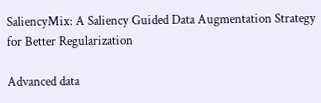SaliencyMix: A Saliency Guided Data Augmentation Strategy for Better Regularization

Advanced data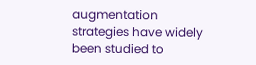augmentation strategies have widely been studied to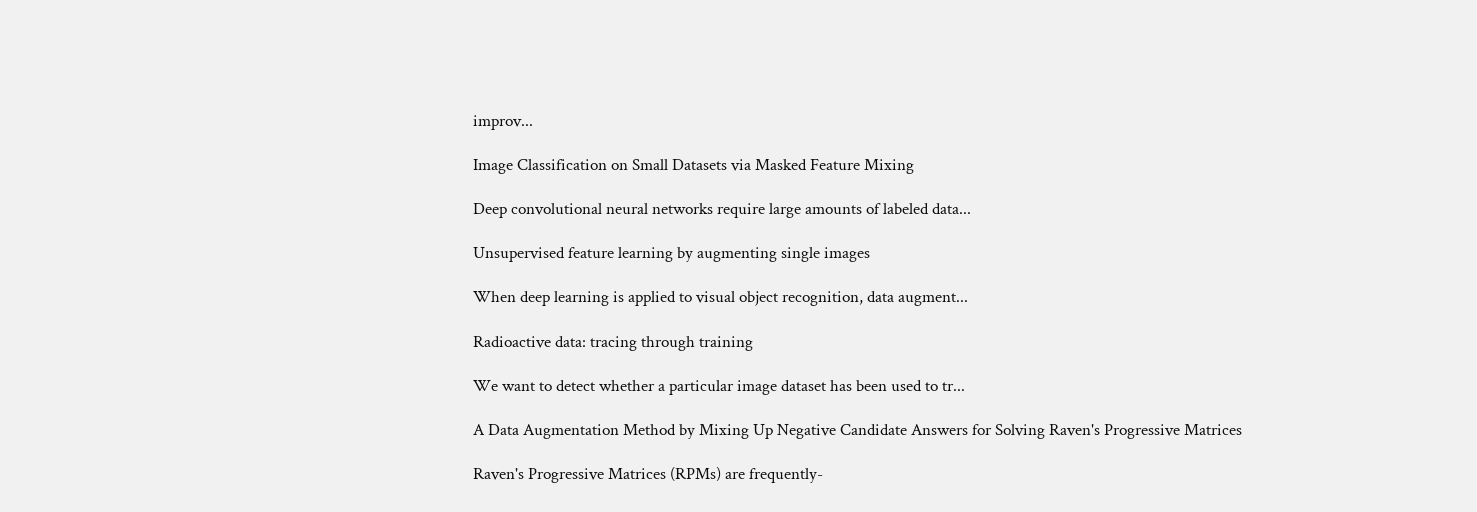improv...

Image Classification on Small Datasets via Masked Feature Mixing

Deep convolutional neural networks require large amounts of labeled data...

Unsupervised feature learning by augmenting single images

When deep learning is applied to visual object recognition, data augment...

Radioactive data: tracing through training

We want to detect whether a particular image dataset has been used to tr...

A Data Augmentation Method by Mixing Up Negative Candidate Answers for Solving Raven's Progressive Matrices

Raven's Progressive Matrices (RPMs) are frequently-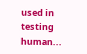used in testing human...